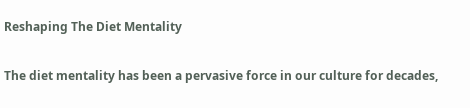Reshaping The Diet Mentality

The diet mentality has been a pervasive force in our culture for decades,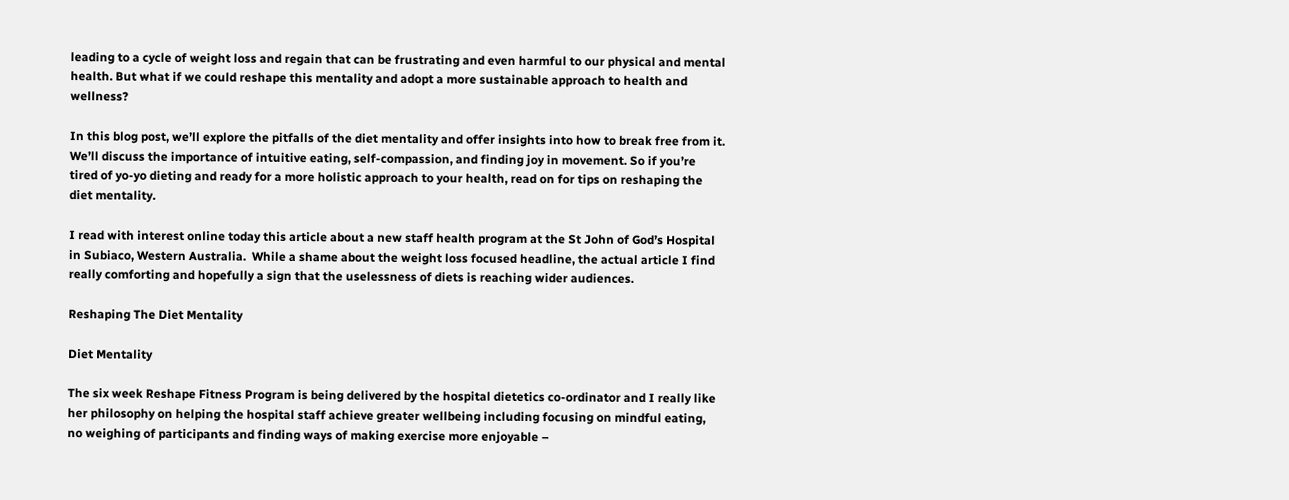leading to a cycle of weight loss and regain that can be frustrating and even harmful to our physical and mental health. But what if we could reshape this mentality and adopt a more sustainable approach to health and wellness?

In this blog post, we’ll explore the pitfalls of the diet mentality and offer insights into how to break free from it. We’ll discuss the importance of intuitive eating, self-compassion, and finding joy in movement. So if you’re tired of yo-yo dieting and ready for a more holistic approach to your health, read on for tips on reshaping the diet mentality.

I read with interest online today this article about a new staff health program at the St John of God’s Hospital in Subiaco, Western Australia.  While a shame about the weight loss focused headline, the actual article I find really comforting and hopefully a sign that the uselessness of diets is reaching wider audiences.

Reshaping The Diet Mentality

Diet Mentality

The six week Reshape Fitness Program is being delivered by the hospital dietetics co-ordinator and I really like her philosophy on helping the hospital staff achieve greater wellbeing including focusing on mindful eating, no weighing of participants and finding ways of making exercise more enjoyable –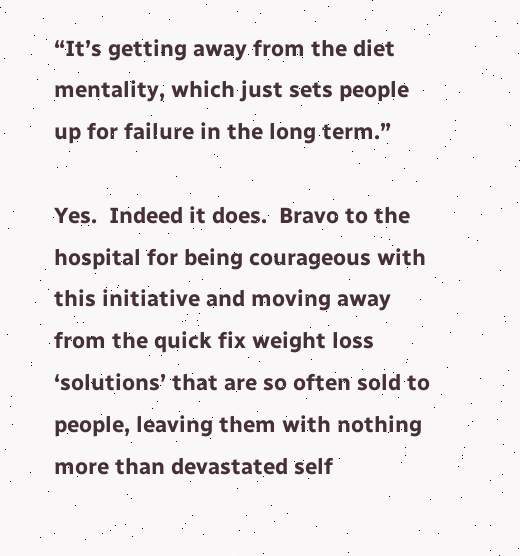“It’s getting away from the diet mentality, which just sets people up for failure in the long term.”

Yes.  Indeed it does.  Bravo to the hospital for being courageous with this initiative and moving away from the quick fix weight loss ‘solutions’ that are so often sold to people, leaving them with nothing more than devastated self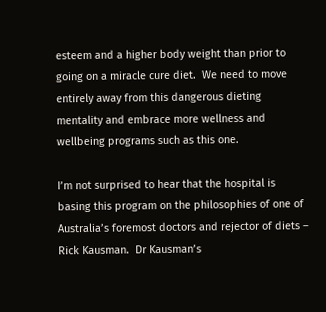esteem and a higher body weight than prior to going on a miracle cure diet.  We need to move entirely away from this dangerous dieting mentality and embrace more wellness and wellbeing programs such as this one.

I’m not surprised to hear that the hospital is basing this program on the philosophies of one of Australia’s foremost doctors and rejector of diets – Rick Kausman.  Dr Kausman’s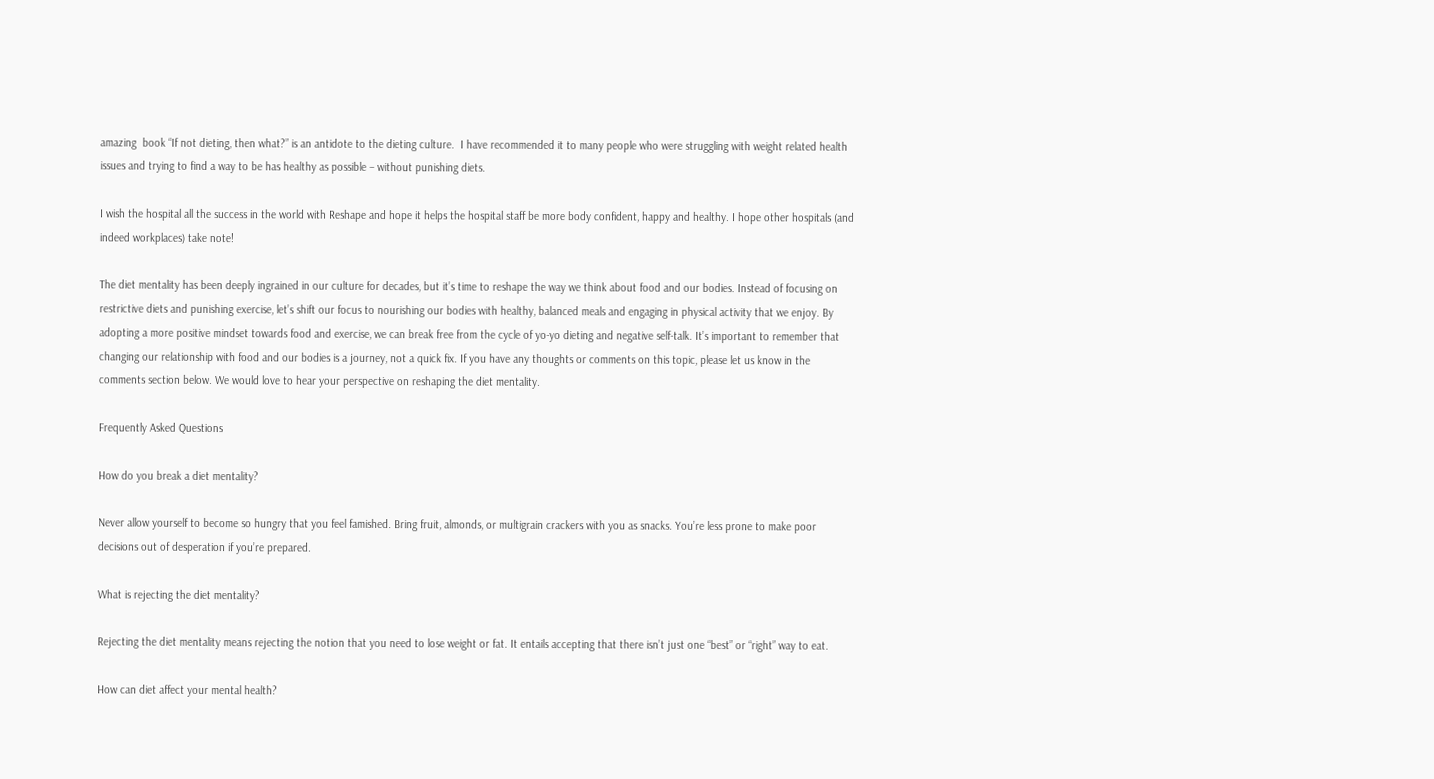amazing  book “If not dieting, then what?” is an antidote to the dieting culture.  I have recommended it to many people who were struggling with weight related health issues and trying to find a way to be has healthy as possible – without punishing diets.

I wish the hospital all the success in the world with Reshape and hope it helps the hospital staff be more body confident, happy and healthy. I hope other hospitals (and indeed workplaces) take note!

The diet mentality has been deeply ingrained in our culture for decades, but it’s time to reshape the way we think about food and our bodies. Instead of focusing on restrictive diets and punishing exercise, let’s shift our focus to nourishing our bodies with healthy, balanced meals and engaging in physical activity that we enjoy. By adopting a more positive mindset towards food and exercise, we can break free from the cycle of yo-yo dieting and negative self-talk. It’s important to remember that changing our relationship with food and our bodies is a journey, not a quick fix. If you have any thoughts or comments on this topic, please let us know in the comments section below. We would love to hear your perspective on reshaping the diet mentality.

Frequently Asked Questions

How do you break a diet mentality?

Never allow yourself to become so hungry that you feel famished. Bring fruit, almonds, or multigrain crackers with you as snacks. You’re less prone to make poor decisions out of desperation if you’re prepared.

What is rejecting the diet mentality?

Rejecting the diet mentality means rejecting the notion that you need to lose weight or fat. It entails accepting that there isn’t just one “best” or “right” way to eat.

How can diet affect your mental health?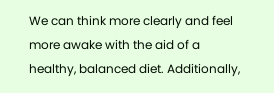We can think more clearly and feel more awake with the aid of a healthy, balanced diet. Additionally,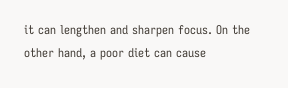it can lengthen and sharpen focus. On the other hand, a poor diet can cause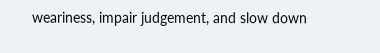weariness, impair judgement, and slow down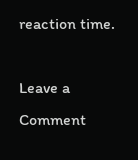reaction time.

Leave a Comment